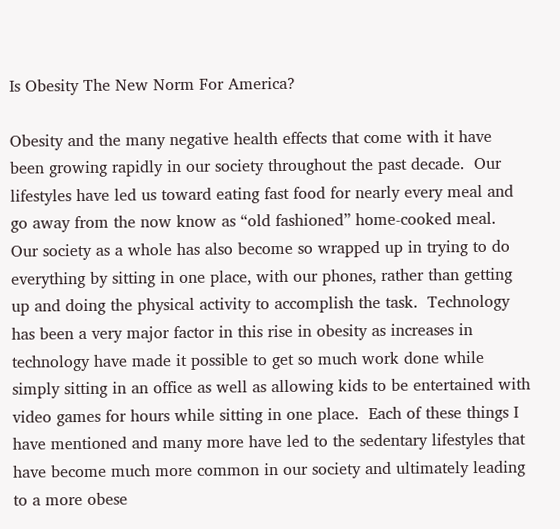Is Obesity The New Norm For America?

Obesity and the many negative health effects that come with it have been growing rapidly in our society throughout the past decade.  Our lifestyles have led us toward eating fast food for nearly every meal and go away from the now know as “old fashioned” home-cooked meal.  Our society as a whole has also become so wrapped up in trying to do everything by sitting in one place, with our phones, rather than getting up and doing the physical activity to accomplish the task.  Technology has been a very major factor in this rise in obesity as increases in technology have made it possible to get so much work done while simply sitting in an office as well as allowing kids to be entertained with video games for hours while sitting in one place.  Each of these things I have mentioned and many more have led to the sedentary lifestyles that have become much more common in our society and ultimately leading to a more obese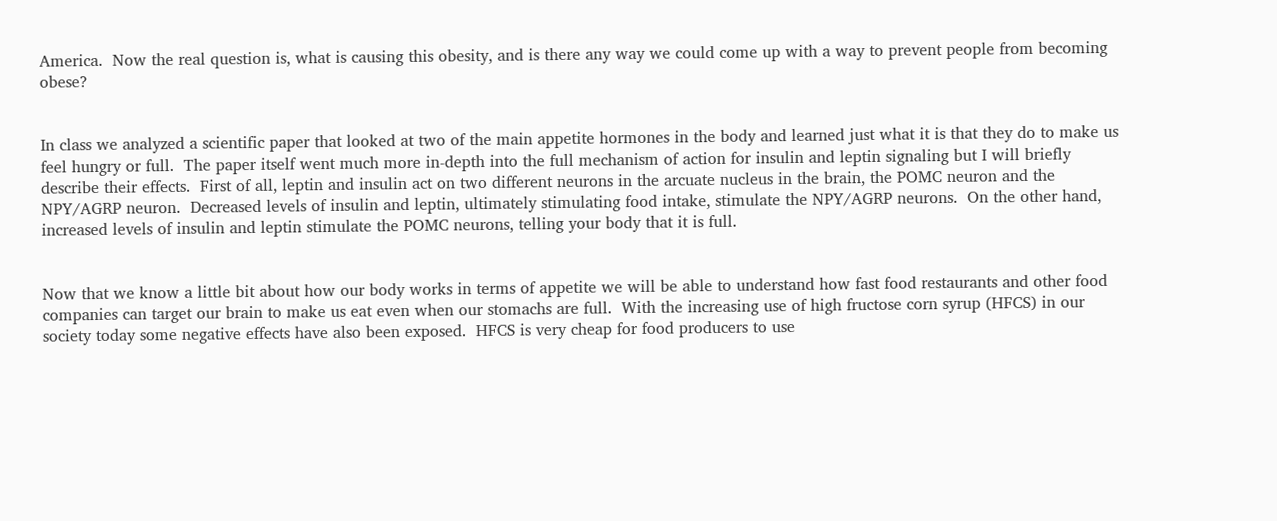America.  Now the real question is, what is causing this obesity, and is there any way we could come up with a way to prevent people from becoming obese?


In class we analyzed a scientific paper that looked at two of the main appetite hormones in the body and learned just what it is that they do to make us feel hungry or full.  The paper itself went much more in-depth into the full mechanism of action for insulin and leptin signaling but I will briefly describe their effects.  First of all, leptin and insulin act on two different neurons in the arcuate nucleus in the brain, the POMC neuron and the NPY/AGRP neuron.  Decreased levels of insulin and leptin, ultimately stimulating food intake, stimulate the NPY/AGRP neurons.  On the other hand, increased levels of insulin and leptin stimulate the POMC neurons, telling your body that it is full.


Now that we know a little bit about how our body works in terms of appetite we will be able to understand how fast food restaurants and other food companies can target our brain to make us eat even when our stomachs are full.  With the increasing use of high fructose corn syrup (HFCS) in our society today some negative effects have also been exposed.  HFCS is very cheap for food producers to use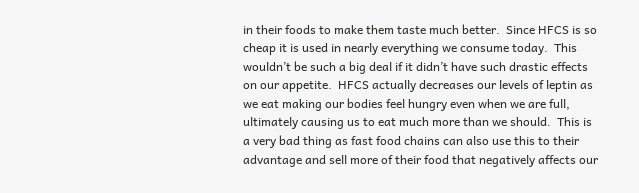in their foods to make them taste much better.  Since HFCS is so cheap it is used in nearly everything we consume today.  This wouldn’t be such a big deal if it didn’t have such drastic effects on our appetite.  HFCS actually decreases our levels of leptin as we eat making our bodies feel hungry even when we are full, ultimately causing us to eat much more than we should.  This is a very bad thing as fast food chains can also use this to their advantage and sell more of their food that negatively affects our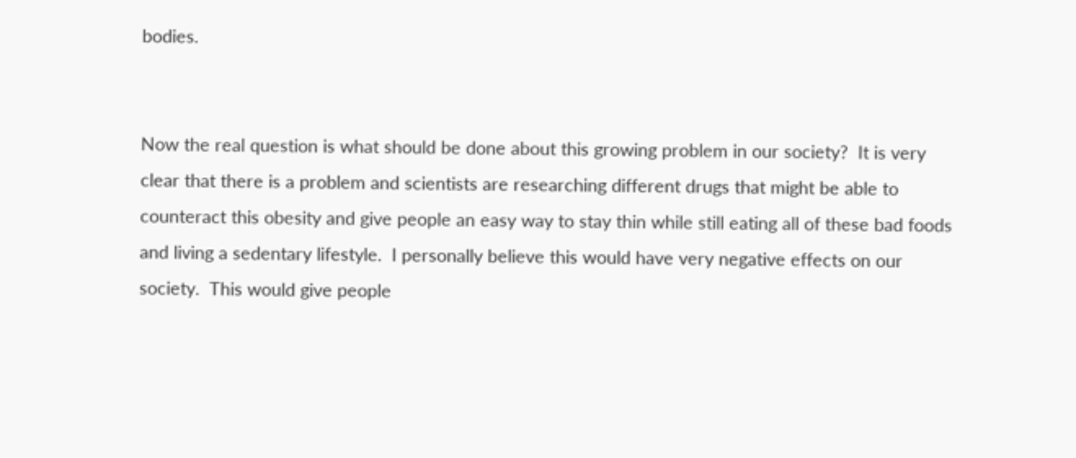bodies.


Now the real question is what should be done about this growing problem in our society?  It is very clear that there is a problem and scientists are researching different drugs that might be able to counteract this obesity and give people an easy way to stay thin while still eating all of these bad foods and living a sedentary lifestyle.  I personally believe this would have very negative effects on our society.  This would give people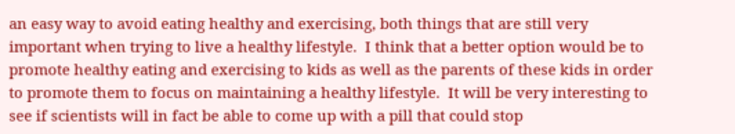an easy way to avoid eating healthy and exercising, both things that are still very important when trying to live a healthy lifestyle.  I think that a better option would be to promote healthy eating and exercising to kids as well as the parents of these kids in order to promote them to focus on maintaining a healthy lifestyle.  It will be very interesting to see if scientists will in fact be able to come up with a pill that could stop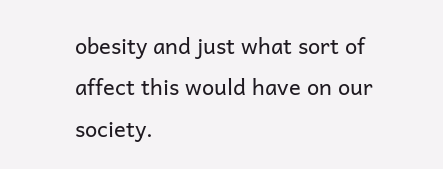obesity and just what sort of affect this would have on our society.